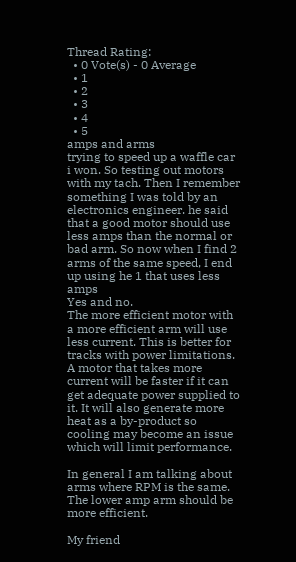Thread Rating:
  • 0 Vote(s) - 0 Average
  • 1
  • 2
  • 3
  • 4
  • 5
amps and arms
trying to speed up a waffle car i won. So testing out motors with my tach. Then I remember something I was told by an electronics engineer. he said that a good motor should use less amps than the normal or bad arm. So now when I find 2 arms of the same speed, I end up using he 1 that uses less amps
Yes and no.
The more efficient motor with a more efficient arm will use less current. This is better for tracks with power limitations.
A motor that takes more current will be faster if it can get adequate power supplied to it. It will also generate more heat as a by-product so cooling may become an issue which will limit performance.

In general I am talking about  arms where RPM is the same.  The lower amp arm should be more efficient.

My friend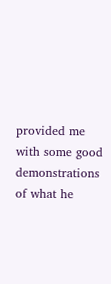provided me with some good demonstrations of what he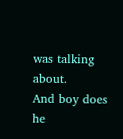was talking about.
And boy does he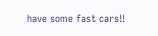have some fast cars!!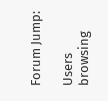Forum Jump:

Users browsing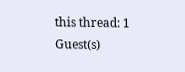this thread: 1 Guest(s)